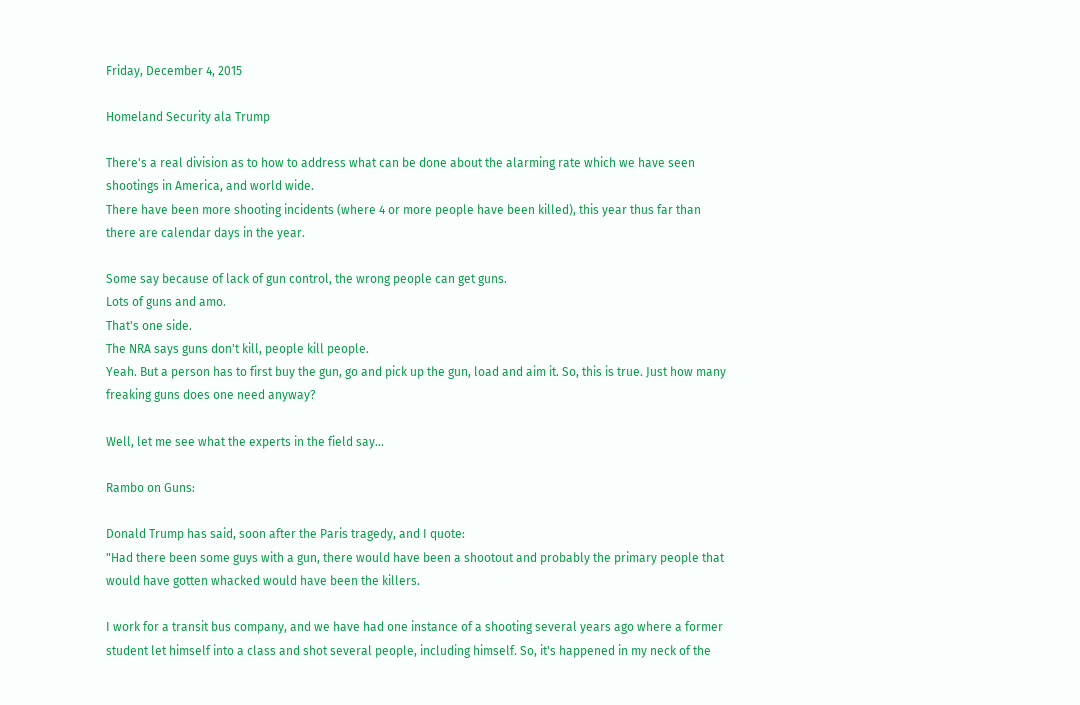Friday, December 4, 2015

Homeland Security ala Trump

There's a real division as to how to address what can be done about the alarming rate which we have seen shootings in America, and world wide.
There have been more shooting incidents (where 4 or more people have been killed), this year thus far than there are calendar days in the year.

Some say because of lack of gun control, the wrong people can get guns.
Lots of guns and amo.
That's one side.
The NRA says guns don't kill, people kill people.
Yeah. But a person has to first buy the gun, go and pick up the gun, load and aim it. So, this is true. Just how many freaking guns does one need anyway?

Well, let me see what the experts in the field say...

Rambo on Guns:

Donald Trump has said, soon after the Paris tragedy, and I quote:
"Had there been some guys with a gun, there would have been a shootout and probably the primary people that would have gotten whacked would have been the killers.

I work for a transit bus company, and we have had one instance of a shooting several years ago where a former student let himself into a class and shot several people, including himself. So, it's happened in my neck of the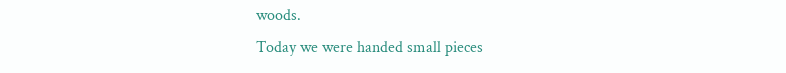woods.
Today we were handed small pieces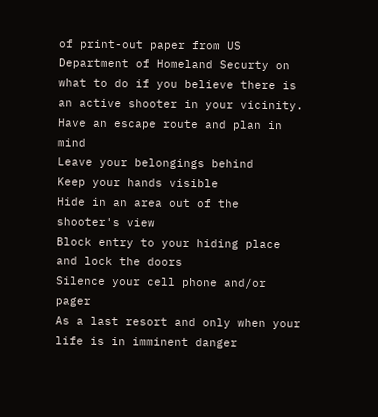of print-out paper from US Department of Homeland Securty on what to do if you believe there is an active shooter in your vicinity.
Have an escape route and plan in mind
Leave your belongings behind
Keep your hands visible
Hide in an area out of the shooter's view
Block entry to your hiding place and lock the doors
Silence your cell phone and/or pager
As a last resort and only when your life is in imminent danger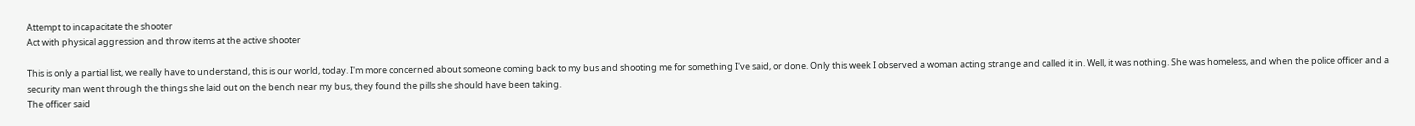Attempt to incapacitate the shooter
Act with physical aggression and throw items at the active shooter

This is only a partial list, we really have to understand, this is our world, today. I'm more concerned about someone coming back to my bus and shooting me for something I've said, or done. Only this week I observed a woman acting strange and called it in. Well, it was nothing. She was homeless, and when the police officer and a security man went through the things she laid out on the bench near my bus, they found the pills she should have been taking.
The officer said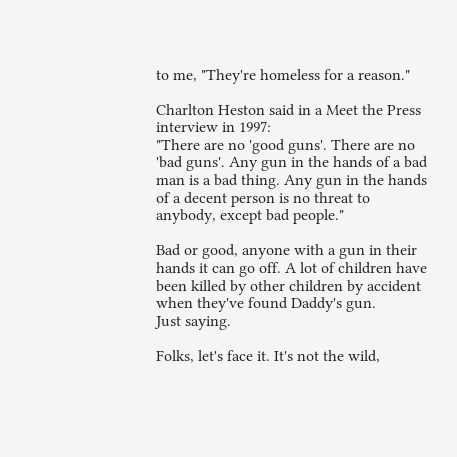to me, "They're homeless for a reason."

Charlton Heston said in a Meet the Press interview in 1997:
"There are no 'good guns'. There are no 'bad guns'. Any gun in the hands of a bad man is a bad thing. Any gun in the hands of a decent person is no threat to anybody, except bad people."

Bad or good, anyone with a gun in their hands it can go off. A lot of children have been killed by other children by accident when they've found Daddy's gun.
Just saying.

Folks, let's face it. It's not the wild,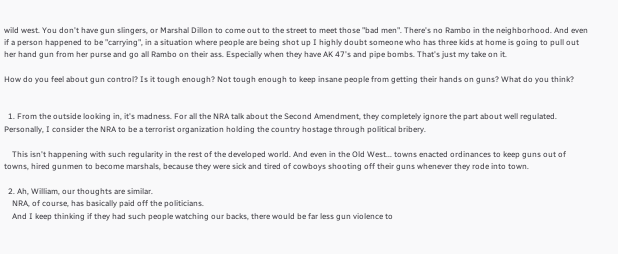wild west. You don't have gun slingers, or Marshal Dillon to come out to the street to meet those "bad men". There's no Rambo in the neighborhood. And even if a person happened to be "carrying", in a situation where people are being shot up I highly doubt someone who has three kids at home is going to pull out her hand gun from her purse and go all Rambo on their ass. Especially when they have AK 47's and pipe bombs. That's just my take on it.

How do you feel about gun control? Is it tough enough? Not tough enough to keep insane people from getting their hands on guns? What do you think?


  1. From the outside looking in, it's madness. For all the NRA talk about the Second Amendment, they completely ignore the part about well regulated. Personally, I consider the NRA to be a terrorist organization holding the country hostage through political bribery.

    This isn't happening with such regularity in the rest of the developed world. And even in the Old West... towns enacted ordinances to keep guns out of towns, hired gunmen to become marshals, because they were sick and tired of cowboys shooting off their guns whenever they rode into town.

  2. Ah, William, our thoughts are similar.
    NRA, of course, has basically paid off the politicians.
    And I keep thinking if they had such people watching our backs, there would be far less gun violence to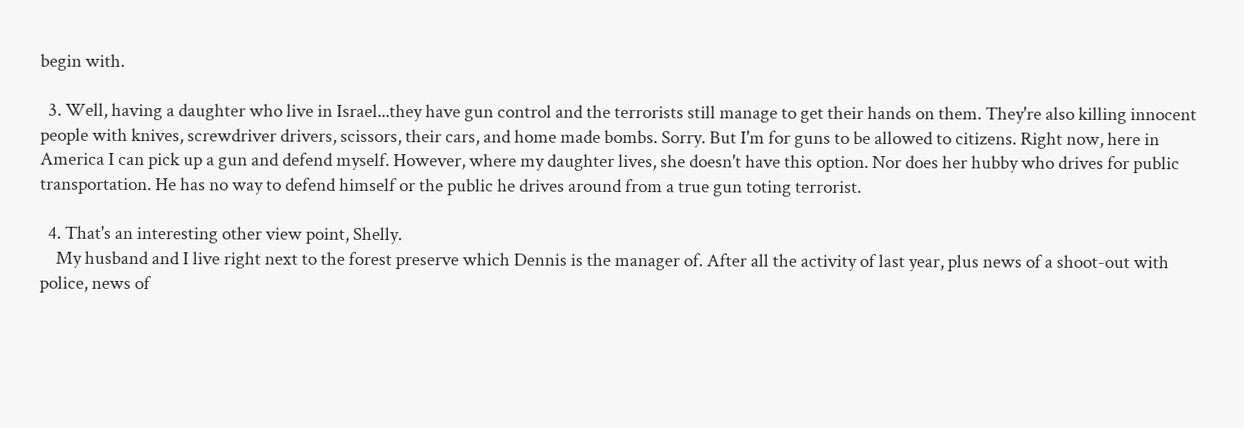begin with.

  3. Well, having a daughter who live in Israel...they have gun control and the terrorists still manage to get their hands on them. They're also killing innocent people with knives, screwdriver drivers, scissors, their cars, and home made bombs. Sorry. But I'm for guns to be allowed to citizens. Right now, here in America I can pick up a gun and defend myself. However, where my daughter lives, she doesn't have this option. Nor does her hubby who drives for public transportation. He has no way to defend himself or the public he drives around from a true gun toting terrorist.

  4. That's an interesting other view point, Shelly.
    My husband and I live right next to the forest preserve which Dennis is the manager of. After all the activity of last year, plus news of a shoot-out with police, news of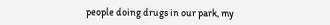people doing drugs in our park, my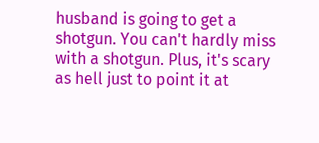husband is going to get a shotgun. You can't hardly miss with a shotgun. Plus, it's scary as hell just to point it at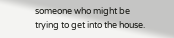someone who might be trying to get into the house.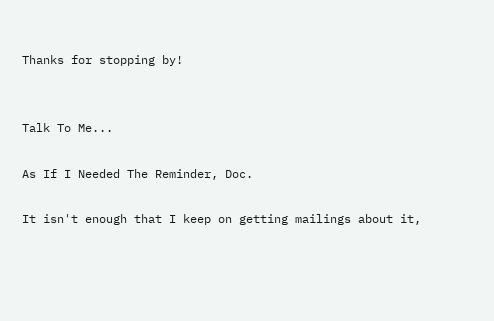Thanks for stopping by!


Talk To Me...

As If I Needed The Reminder, Doc.

It isn't enough that I keep on getting mailings about it,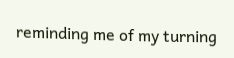reminding me of my turning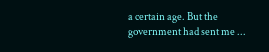a certain age. But the government had sent me ...